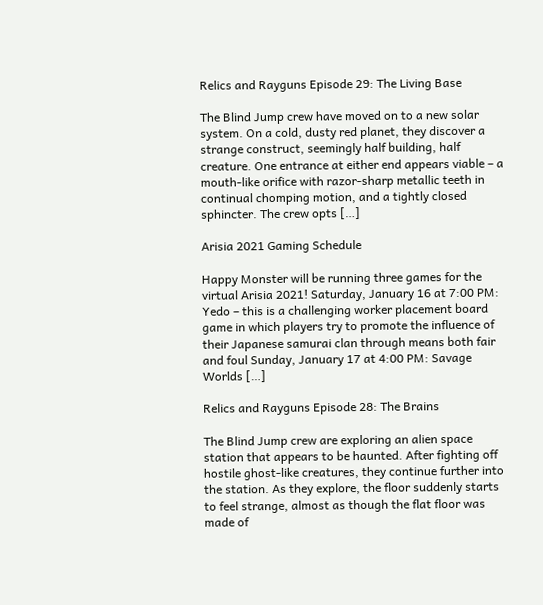Relics and Rayguns Episode 29: The Living Base

The Blind Jump crew have moved on to a new solar system. On a cold, dusty red planet, they discover a strange construct, seemingly half building, half creature. One entrance at either end appears viable – a mouth-like orifice with razor-sharp metallic teeth in continual chomping motion, and a tightly closed sphincter. The crew opts […]

Arisia 2021 Gaming Schedule

Happy Monster will be running three games for the virtual Arisia 2021! Saturday, January 16 at 7:00 PM: Yedo – this is a challenging worker placement board game in which players try to promote the influence of their Japanese samurai clan through means both fair and foul Sunday, January 17 at 4:00 PM: Savage Worlds […]

Relics and Rayguns Episode 28: The Brains

The Blind Jump crew are exploring an alien space station that appears to be haunted. After fighting off hostile ghost-like creatures, they continue further into the station. As they explore, the floor suddenly starts to feel strange, almost as though the flat floor was made of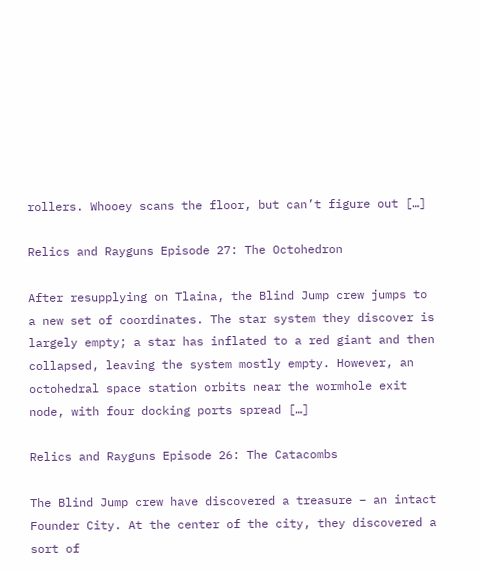rollers. Whooey scans the floor, but can’t figure out […]

Relics and Rayguns Episode 27: The Octohedron

After resupplying on Tlaina, the Blind Jump crew jumps to a new set of coordinates. The star system they discover is largely empty; a star has inflated to a red giant and then collapsed, leaving the system mostly empty. However, an octohedral space station orbits near the wormhole exit node, with four docking ports spread […]

Relics and Rayguns Episode 26: The Catacombs

The Blind Jump crew have discovered a treasure – an intact Founder City. At the center of the city, they discovered a sort of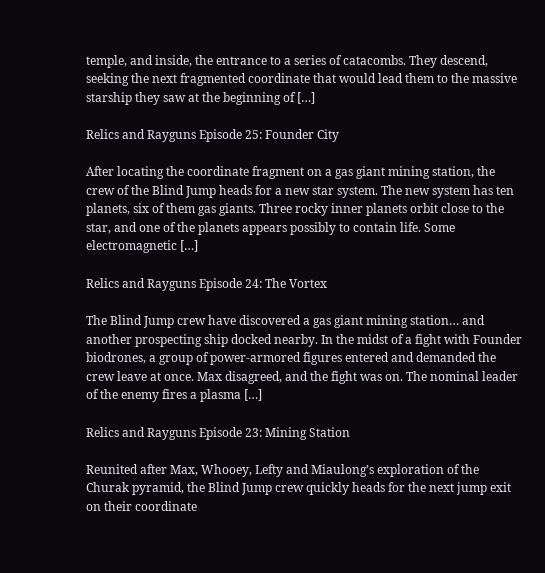temple, and inside, the entrance to a series of catacombs. They descend, seeking the next fragmented coordinate that would lead them to the massive starship they saw at the beginning of […]

Relics and Rayguns Episode 25: Founder City

After locating the coordinate fragment on a gas giant mining station, the crew of the Blind Jump heads for a new star system. The new system has ten planets, six of them gas giants. Three rocky inner planets orbit close to the star, and one of the planets appears possibly to contain life. Some electromagnetic […]

Relics and Rayguns Episode 24: The Vortex

The Blind Jump crew have discovered a gas giant mining station… and another prospecting ship docked nearby. In the midst of a fight with Founder biodrones, a group of power-armored figures entered and demanded the crew leave at once. Max disagreed, and the fight was on. The nominal leader of the enemy fires a plasma […]

Relics and Rayguns Episode 23: Mining Station

Reunited after Max, Whooey, Lefty and Miaulong’s exploration of the Churak pyramid, the Blind Jump crew quickly heads for the next jump exit on their coordinate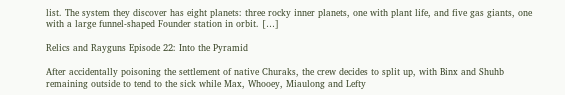list. The system they discover has eight planets: three rocky inner planets, one with plant life, and five gas giants, one with a large funnel-shaped Founder station in orbit. […]

Relics and Rayguns Episode 22: Into the Pyramid

After accidentally poisoning the settlement of native Churaks, the crew decides to split up, with Binx and Shuhb remaining outside to tend to the sick while Max, Whooey, Miaulong and Lefty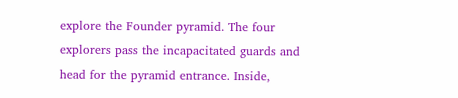explore the Founder pyramid. The four explorers pass the incapacitated guards and head for the pyramid entrance. Inside,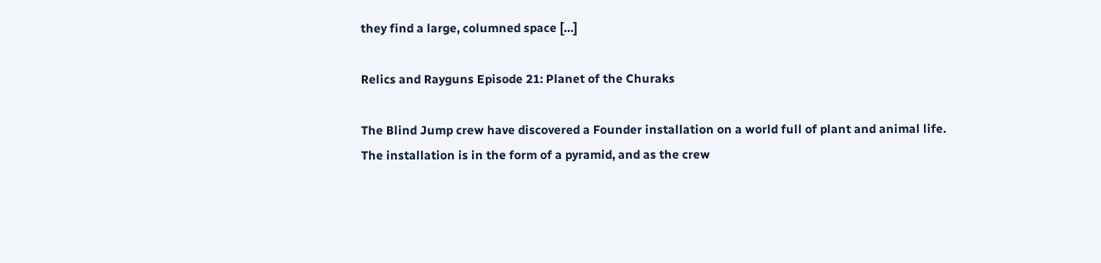they find a large, columned space […]

Relics and Rayguns Episode 21: Planet of the Churaks

The Blind Jump crew have discovered a Founder installation on a world full of plant and animal life. The installation is in the form of a pyramid, and as the crew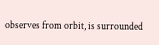observes from orbit, is surrounded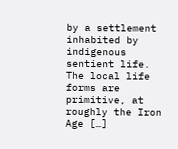by a settlement inhabited by indigenous sentient life. The local life forms are primitive, at roughly the Iron Age […]